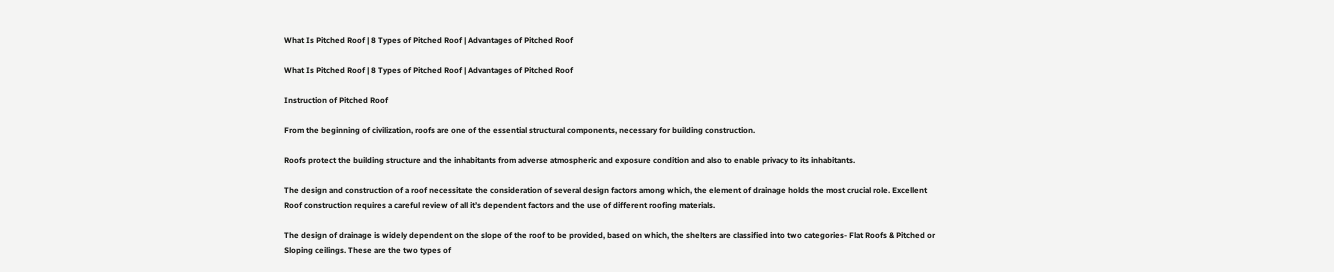What Is Pitched Roof | 8 Types of Pitched Roof | Advantages of Pitched Roof

What Is Pitched Roof | 8 Types of Pitched Roof | Advantages of Pitched Roof

Instruction of Pitched Roof

From the beginning of civilization, roofs are one of the essential structural components, necessary for building construction.

Roofs protect the building structure and the inhabitants from adverse atmospheric and exposure condition and also to enable privacy to its inhabitants.

The design and construction of a roof necessitate the consideration of several design factors among which, the element of drainage holds the most crucial role. Excellent Roof construction requires a careful review of all it’s dependent factors and the use of different roofing materials.

The design of drainage is widely dependent on the slope of the roof to be provided, based on which, the shelters are classified into two categories- Flat Roofs & Pitched or Sloping ceilings. These are the two types of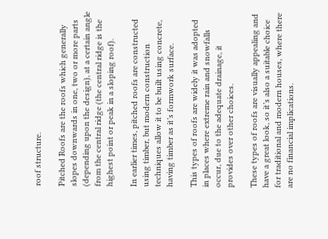roof structure.

Pitched Roofs are the roofs which generally slopes downwards in one, two or more parts (depending upon the design), at a certain angle from the central ridge (the central ridge is the highest point or peak in a sloping roof).

In earlier times, pitched roofs are constructed using timber, but modern construction techniques allow it to be built using concrete, having timber as it’s formwork surface.

This types of roofs are widely it was adopted in places where extreme rain and snowfalls occur, due to the adequate drainage, it provides over other choices.

These types of roofs are visually appealing and have a great look, so it’s also a suitable choice for traditional and modern houses, where there are no financial implications.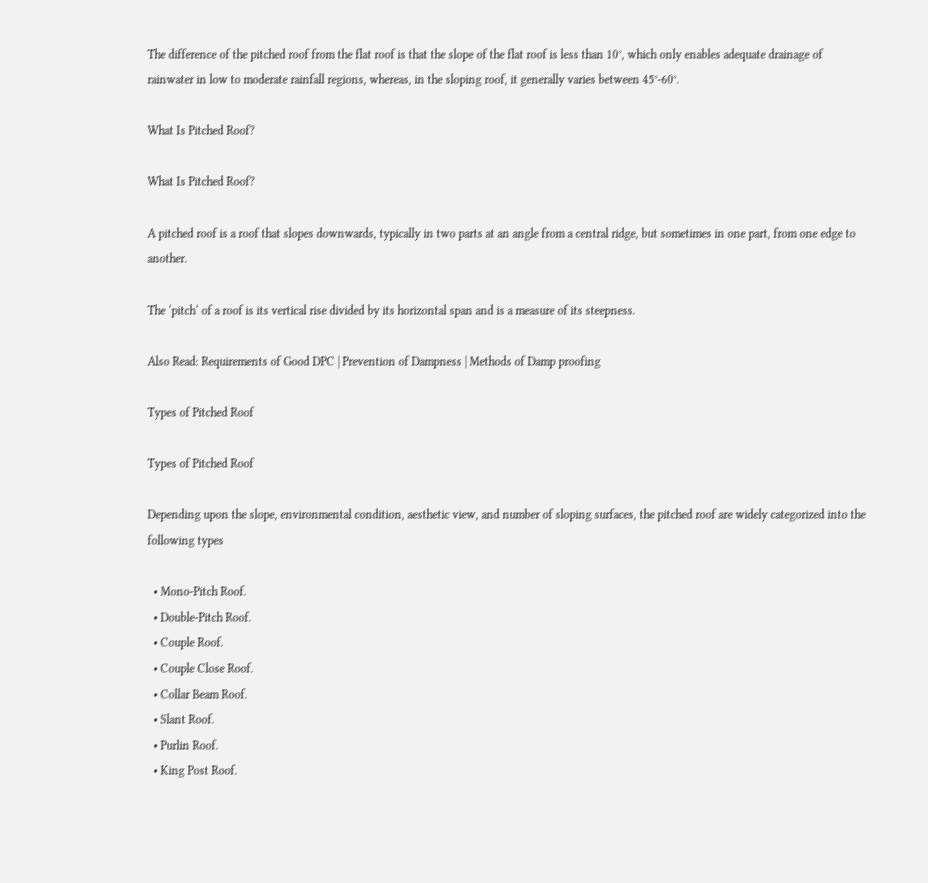The difference of the pitched roof from the flat roof is that the slope of the flat roof is less than 10°, which only enables adequate drainage of rainwater in low to moderate rainfall regions, whereas, in the sloping roof, it generally varies between 45°-60°.

What Is Pitched Roof?

What Is Pitched Roof?

A pitched roof is a roof that slopes downwards, typically in two parts at an angle from a central ridge, but sometimes in one part, from one edge to another.

The ‘pitch‘ of a roof is its vertical rise divided by its horizontal span and is a measure of its steepness.

Also Read: Requirements of Good DPC | Prevention of Dampness | Methods of Damp proofing

Types of Pitched Roof

Types of Pitched Roof

Depending upon the slope, environmental condition, aesthetic view, and number of sloping surfaces, the pitched roof are widely categorized into the following types

  • Mono-Pitch Roof.
  • Double-Pitch Roof.
  • Couple Roof.
  • Couple Close Roof.
  • Collar Beam Roof.
  • Slant Roof.
  • Purlin Roof.
  • King Post Roof.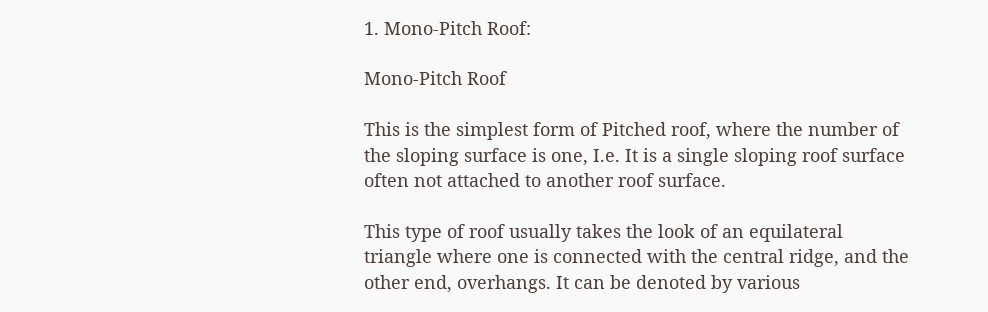1. Mono-Pitch Roof:

Mono-Pitch Roof

This is the simplest form of Pitched roof, where the number of the sloping surface is one, I.e. It is a single sloping roof surface often not attached to another roof surface.

This type of roof usually takes the look of an equilateral triangle where one is connected with the central ridge, and the other end, overhangs. It can be denoted by various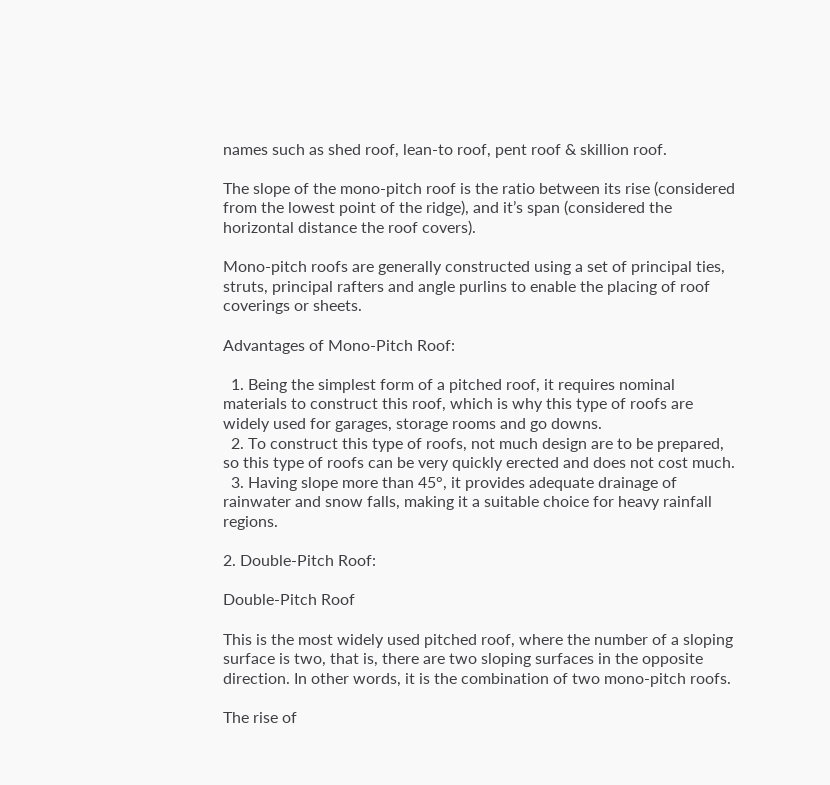names such as shed roof, lean-to roof, pent roof & skillion roof.

The slope of the mono-pitch roof is the ratio between its rise (considered from the lowest point of the ridge), and it’s span (considered the horizontal distance the roof covers).

Mono-pitch roofs are generally constructed using a set of principal ties, struts, principal rafters and angle purlins to enable the placing of roof coverings or sheets.

Advantages of Mono-Pitch Roof:

  1. Being the simplest form of a pitched roof, it requires nominal materials to construct this roof, which is why this type of roofs are widely used for garages, storage rooms and go downs.
  2. To construct this type of roofs, not much design are to be prepared, so this type of roofs can be very quickly erected and does not cost much.
  3. Having slope more than 45°, it provides adequate drainage of rainwater and snow falls, making it a suitable choice for heavy rainfall regions.

2. Double-Pitch Roof:

Double-Pitch Roof

This is the most widely used pitched roof, where the number of a sloping surface is two, that is, there are two sloping surfaces in the opposite direction. In other words, it is the combination of two mono-pitch roofs.

The rise of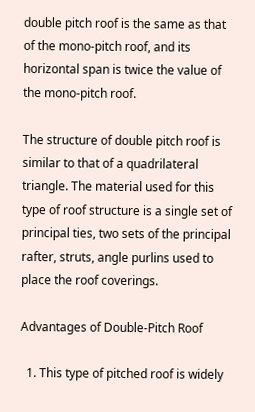double pitch roof is the same as that of the mono-pitch roof, and its horizontal span is twice the value of the mono-pitch roof.

The structure of double pitch roof is similar to that of a quadrilateral triangle. The material used for this type of roof structure is a single set of principal ties, two sets of the principal rafter, struts, angle purlins used to place the roof coverings.

Advantages of Double-Pitch Roof

  1. This type of pitched roof is widely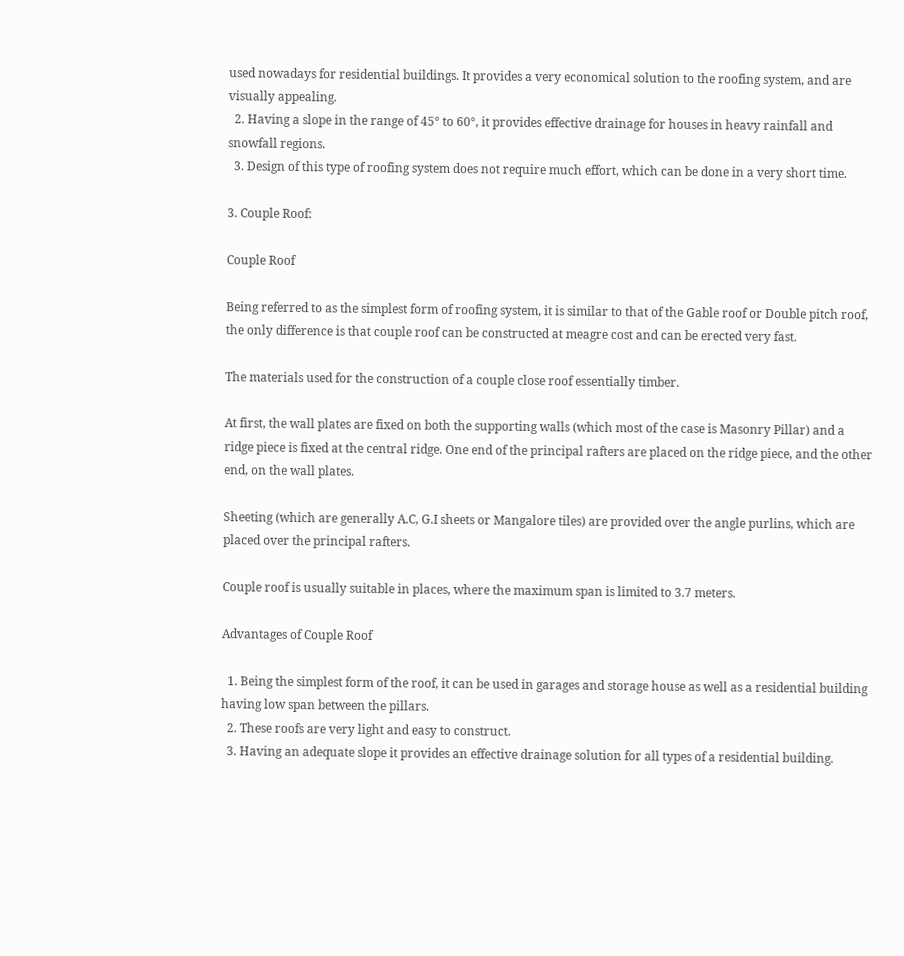used nowadays for residential buildings. It provides a very economical solution to the roofing system, and are visually appealing.
  2. Having a slope in the range of 45° to 60°, it provides effective drainage for houses in heavy rainfall and snowfall regions.
  3. Design of this type of roofing system does not require much effort, which can be done in a very short time.

3. Couple Roof:

Couple Roof

Being referred to as the simplest form of roofing system, it is similar to that of the Gable roof or Double pitch roof, the only difference is that couple roof can be constructed at meagre cost and can be erected very fast.

The materials used for the construction of a couple close roof essentially timber.

At first, the wall plates are fixed on both the supporting walls (which most of the case is Masonry Pillar) and a ridge piece is fixed at the central ridge. One end of the principal rafters are placed on the ridge piece, and the other end, on the wall plates.

Sheeting (which are generally A.C, G.I sheets or Mangalore tiles) are provided over the angle purlins, which are placed over the principal rafters.

Couple roof is usually suitable in places, where the maximum span is limited to 3.7 meters.

Advantages of Couple Roof

  1. Being the simplest form of the roof, it can be used in garages and storage house as well as a residential building having low span between the pillars.
  2. These roofs are very light and easy to construct.
  3. Having an adequate slope it provides an effective drainage solution for all types of a residential building.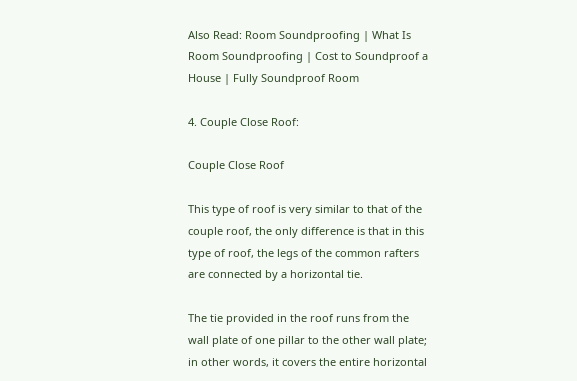Also Read: Room Soundproofing | What Is Room Soundproofing | Cost to Soundproof a House | Fully Soundproof Room

4. Couple Close Roof:

Couple Close Roof

This type of roof is very similar to that of the couple roof, the only difference is that in this type of roof, the legs of the common rafters are connected by a horizontal tie.

The tie provided in the roof runs from the wall plate of one pillar to the other wall plate; in other words, it covers the entire horizontal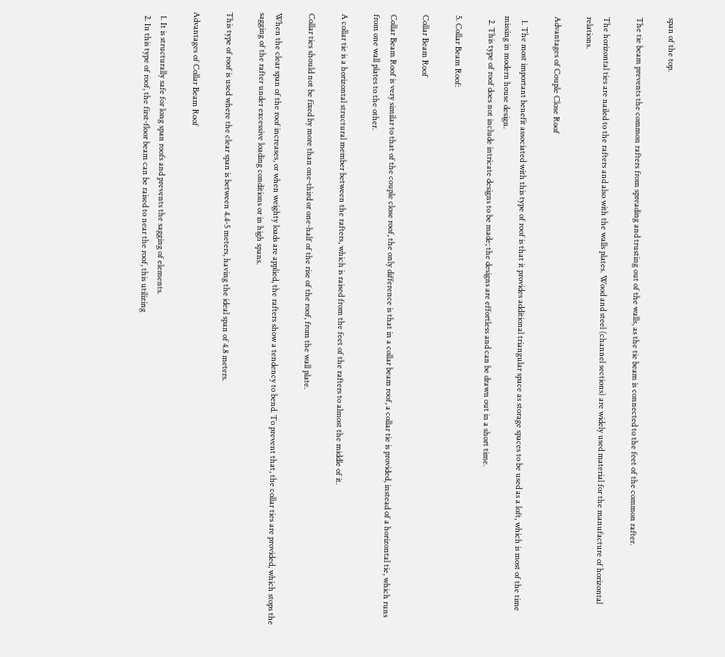span of the top.

The tie beam prevents the common rafters from spreading and trusting out of the walls, as the tie beam is connected to the feet of the common rafter.

The horizontal ties are nailed to the rafters and also with the walls plates. Wood and steel (channel sections) are widely used material for the manufacture of horizontal relations.

Advantages of Couple Close Roof

  1. The most important benefit associated with this type of roof is that it provides additional triangular space as storage spaces to be used as a loft, which is most of the time missing in modern house design.
  2. This type of roof does not include intricate designs to be made; the designs are effortless and can be drawn out in a short time.

5. Collar Beam Roof:

Collar Beam Roof

Collar Beam Roof is very similar to that of the couple close roof, the only difference is that in a collar beam roof, a collar tie is provided, instead of a horizontal tie, which runs from one wall plates to the other.

A collar tie is a horizontal structural member between the rafters, which is raised from the feet of the rafters to almost the middle of it.

Collar ties should not be fixed by more than one-third or one-half of the rise of the roof, from the wall plate.

When the clear span of the roof increases, or when weighty loads are applied, the rafters show a tendency to bend. To prevent that, the collar ties are provided, which stops the sagging of the rafter under excessive loading conditions or in high spans.

This type of roof is used where the clear span is between 4.4-5 meters, having the ideal span of 4.8 meters.

Advantages of Collar Beam Roof

  1. It is structurally safe for long span roofs and prevents the sagging of elements.
  2. In this type of roof, the first-floor beam can be raised to near the roof, this utilizing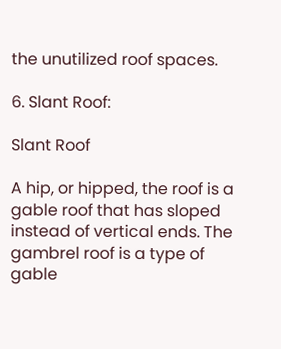the unutilized roof spaces.

6. Slant Roof:

Slant Roof

A hip, or hipped, the roof is a gable roof that has sloped instead of vertical ends. The gambrel roof is a type of gable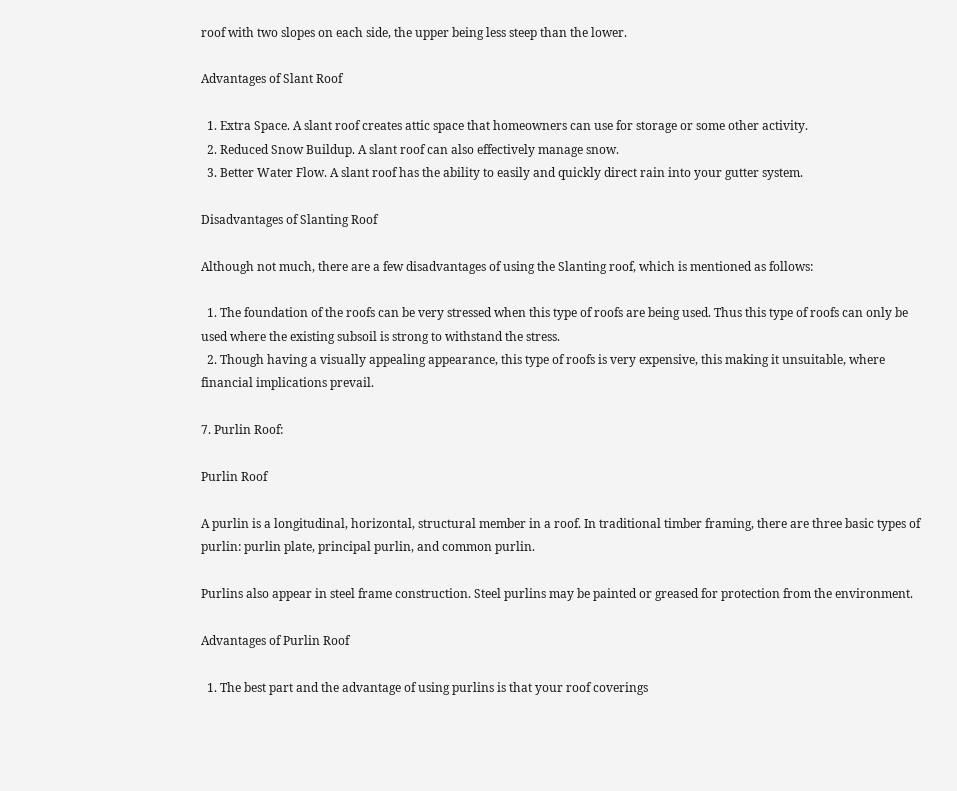roof with two slopes on each side, the upper being less steep than the lower.

Advantages of Slant Roof

  1. Extra Space. A slant roof creates attic space that homeowners can use for storage or some other activity.
  2. Reduced Snow Buildup. A slant roof can also effectively manage snow.
  3. Better Water Flow. A slant roof has the ability to easily and quickly direct rain into your gutter system.

Disadvantages of Slanting Roof

Although not much, there are a few disadvantages of using the Slanting roof, which is mentioned as follows:

  1. The foundation of the roofs can be very stressed when this type of roofs are being used. Thus this type of roofs can only be used where the existing subsoil is strong to withstand the stress.
  2. Though having a visually appealing appearance, this type of roofs is very expensive, this making it unsuitable, where financial implications prevail.

7. Purlin Roof:

Purlin Roof

A purlin is a longitudinal, horizontal, structural member in a roof. In traditional timber framing, there are three basic types of purlin: purlin plate, principal purlin, and common purlin.

Purlins also appear in steel frame construction. Steel purlins may be painted or greased for protection from the environment.

Advantages of Purlin Roof

  1. The best part and the advantage of using purlins is that your roof coverings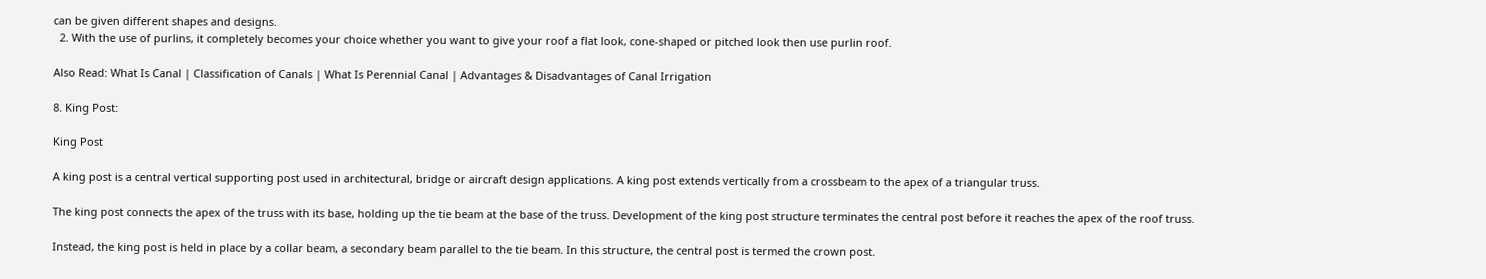can be given different shapes and designs.
  2. With the use of purlins, it completely becomes your choice whether you want to give your roof a flat look, cone-shaped or pitched look then use purlin roof.

Also Read: What Is Canal | Classification of Canals | What Is Perennial Canal | Advantages & Disadvantages of Canal Irrigation

8. King Post:

King Post

A king post is a central vertical supporting post used in architectural, bridge or aircraft design applications. A king post extends vertically from a crossbeam to the apex of a triangular truss.

The king post connects the apex of the truss with its base, holding up the tie beam at the base of the truss. Development of the king post structure terminates the central post before it reaches the apex of the roof truss.

Instead, the king post is held in place by a collar beam, a secondary beam parallel to the tie beam. In this structure, the central post is termed the crown post.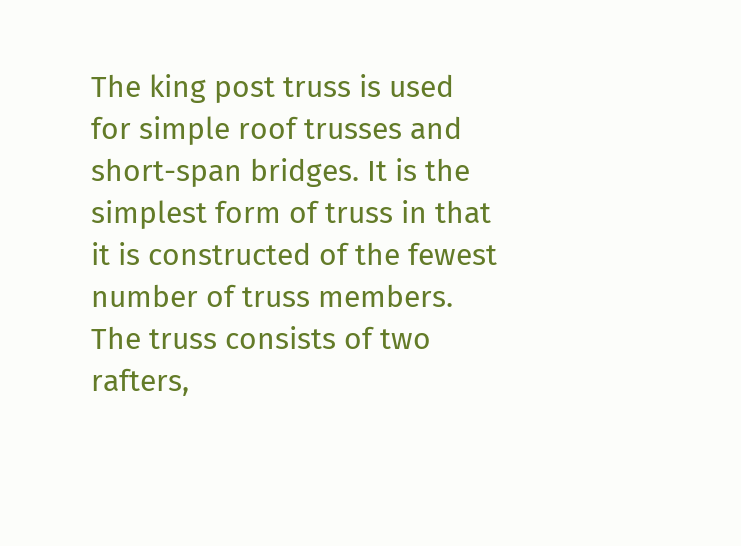The king post truss is used for simple roof trusses and short-span bridges. It is the simplest form of truss in that it is constructed of the fewest number of truss members. The truss consists of two rafters,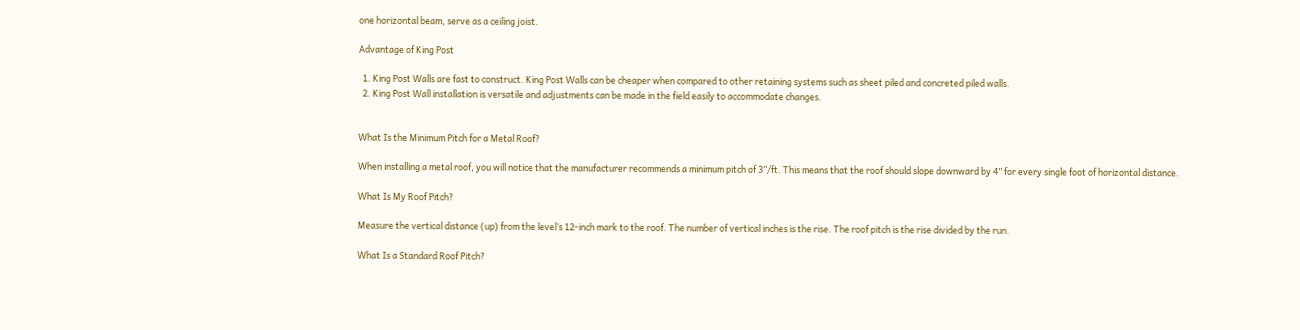one horizontal beam, serve as a ceiling joist.

Advantage of King Post

  1. King Post Walls are fast to construct. King Post Walls can be cheaper when compared to other retaining systems such as sheet piled and concreted piled walls.
  2. King Post Wall installation is versatile and adjustments can be made in the field easily to accommodate changes.


What Is the Minimum Pitch for a Metal Roof?

When installing a metal roof, you will notice that the manufacturer recommends a minimum pitch of 3”/ft. This means that the roof should slope downward by 4” for every single foot of horizontal distance.

What Is My Roof Pitch?

Measure the vertical distance (up) from the level’s 12-inch mark to the roof. The number of vertical inches is the rise. The roof pitch is the rise divided by the run.

What Is a Standard Roof Pitch?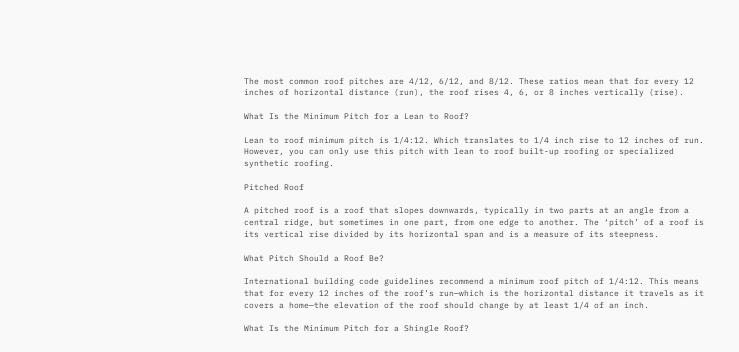The most common roof pitches are 4/12, 6/12, and 8/12. These ratios mean that for every 12 inches of horizontal distance (run), the roof rises 4, 6, or 8 inches vertically (rise).

What Is the Minimum Pitch for a Lean to Roof?

Lean to roof minimum pitch is 1/4:12. Which translates to 1/4 inch rise to 12 inches of run. However, you can only use this pitch with lean to roof built-up roofing or specialized synthetic roofing.

Pitched Roof

A pitched roof is a roof that slopes downwards, typically in two parts at an angle from a central ridge, but sometimes in one part, from one edge to another. The ‘pitch’ of a roof is its vertical rise divided by its horizontal span and is a measure of its steepness.

What Pitch Should a Roof Be?

International building code guidelines recommend a minimum roof pitch of 1/4:12. This means that for every 12 inches of the roof’s run—which is the horizontal distance it travels as it covers a home—the elevation of the roof should change by at least 1/4 of an inch.

What Is the Minimum Pitch for a Shingle Roof?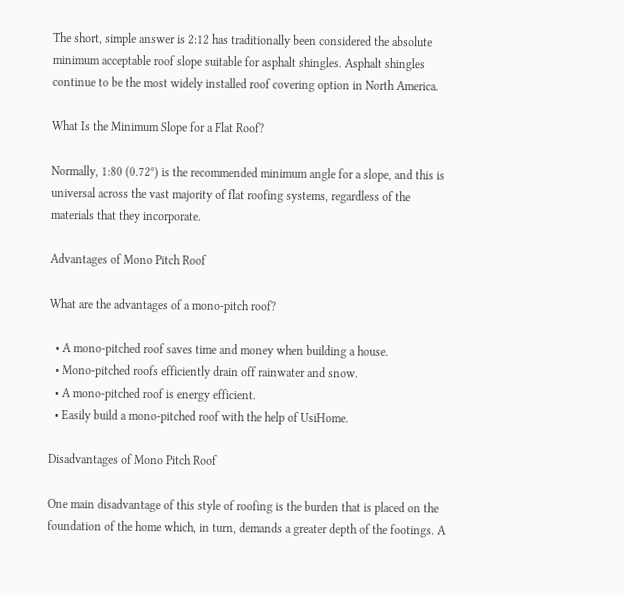The short, simple answer is 2:12 has traditionally been considered the absolute minimum acceptable roof slope suitable for asphalt shingles. Asphalt shingles continue to be the most widely installed roof covering option in North America.

What Is the Minimum Slope for a Flat Roof?

Normally, 1:80 (0.72⁰) is the recommended minimum angle for a slope, and this is universal across the vast majority of flat roofing systems, regardless of the materials that they incorporate.

Advantages of Mono Pitch Roof

What are the advantages of a mono-pitch roof?

  • A mono-pitched roof saves time and money when building a house.
  • Mono-pitched roofs efficiently drain off rainwater and snow.
  • A mono-pitched roof is energy efficient.
  • Easily build a mono-pitched roof with the help of UsiHome.

Disadvantages of Mono Pitch Roof

One main disadvantage of this style of roofing is the burden that is placed on the foundation of the home which, in turn, demands a greater depth of the footings. A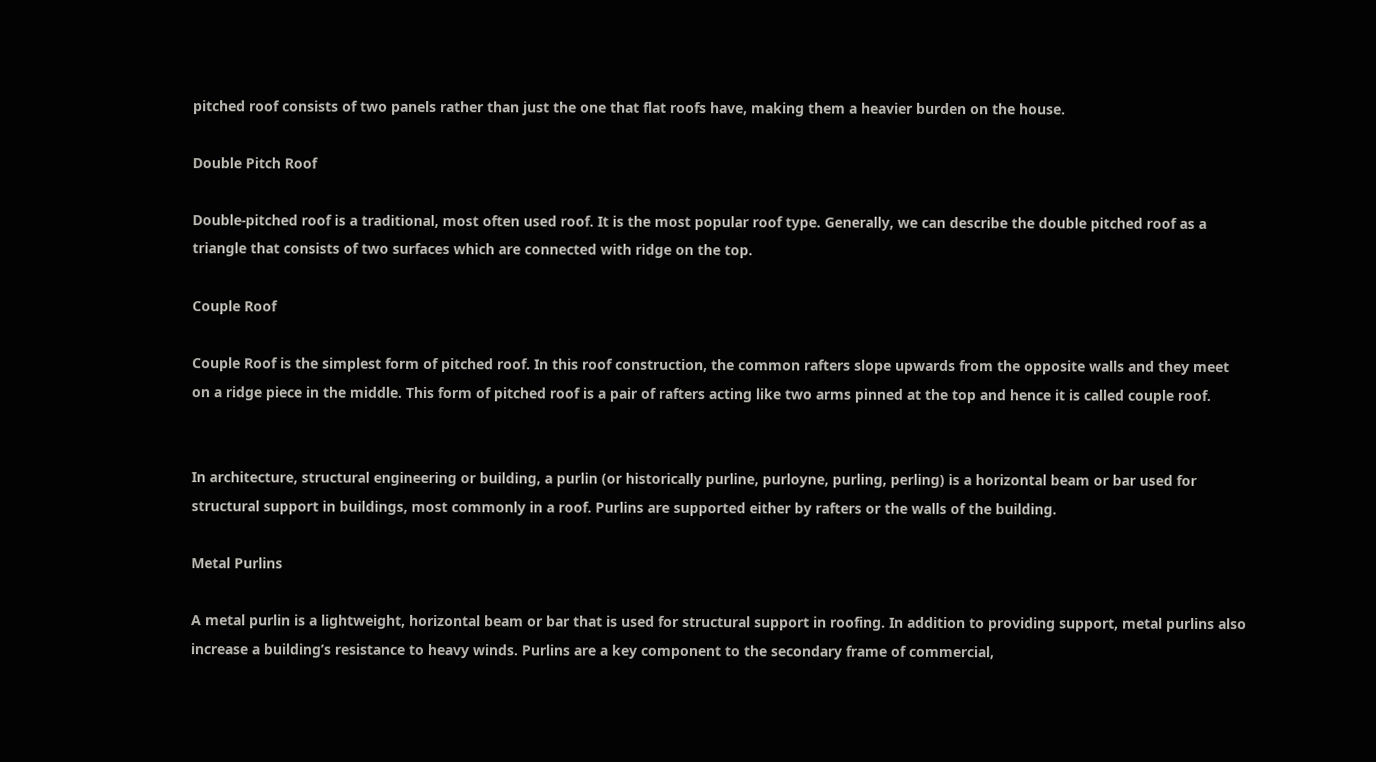pitched roof consists of two panels rather than just the one that flat roofs have, making them a heavier burden on the house.

Double Pitch Roof

Double-pitched roof is a traditional, most often used roof. It is the most popular roof type. Generally, we can describe the double pitched roof as a triangle that consists of two surfaces which are connected with ridge on the top.

Couple Roof

Couple Roof is the simplest form of pitched roof. In this roof construction, the common rafters slope upwards from the opposite walls and they meet on a ridge piece in the middle. This form of pitched roof is a pair of rafters acting like two arms pinned at the top and hence it is called couple roof.


In architecture, structural engineering or building, a purlin (or historically purline, purloyne, purling, perling) is a horizontal beam or bar used for structural support in buildings, most commonly in a roof. Purlins are supported either by rafters or the walls of the building.

Metal Purlins

A metal purlin is a lightweight, horizontal beam or bar that is used for structural support in roofing. In addition to providing support, metal purlins also increase a building’s resistance to heavy winds. Purlins are a key component to the secondary frame of commercial,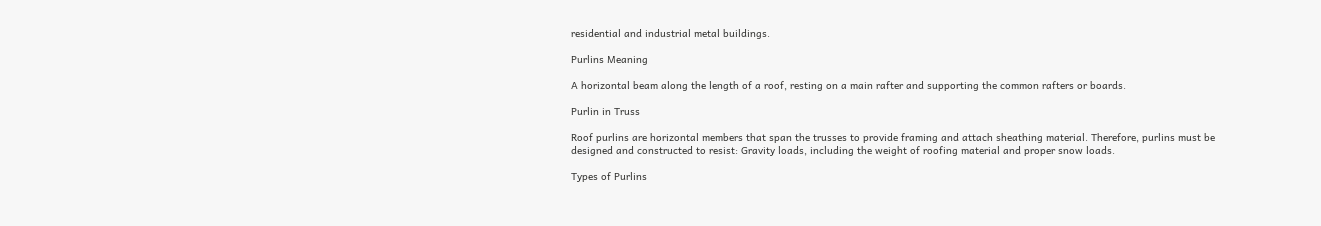residential and industrial metal buildings.

Purlins Meaning

A horizontal beam along the length of a roof, resting on a main rafter and supporting the common rafters or boards.

Purlin in Truss

Roof purlins are horizontal members that span the trusses to provide framing and attach sheathing material. Therefore, purlins must be designed and constructed to resist: Gravity loads, including the weight of roofing material and proper snow loads.

Types of Purlins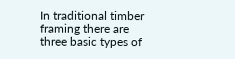In traditional timber framing there are three basic types of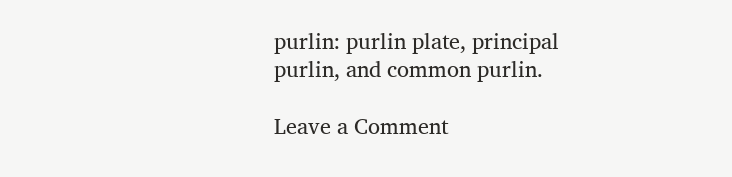purlin: purlin plate, principal purlin, and common purlin.

Leave a Comment